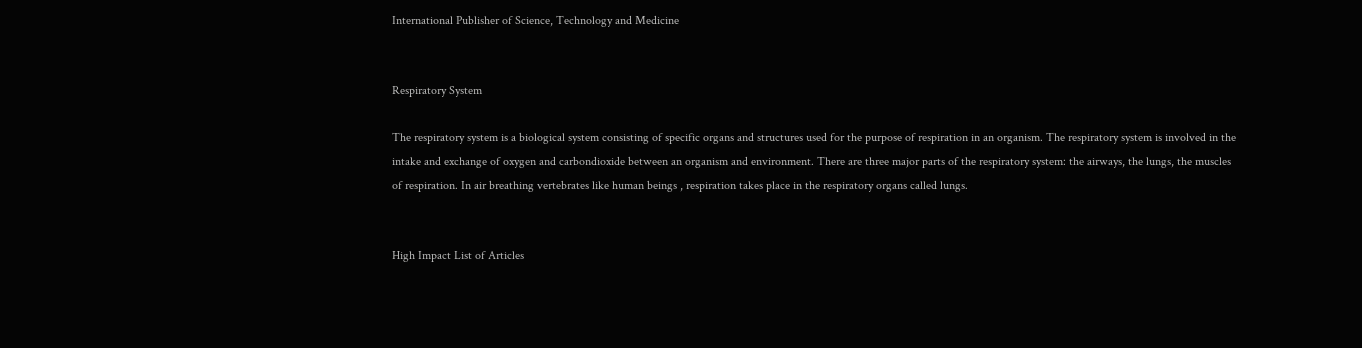International Publisher of Science, Technology and Medicine


Respiratory System

The respiratory system is a biological system consisting of specific organs and structures used for the purpose of respiration in an organism. The respiratory system is involved in the intake and exchange of oxygen and carbondioxide between an organism and environment. There are three major parts of the respiratory system: the airways, the lungs, the muscles of respiration. In air breathing vertebrates like human beings , respiration takes place in the respiratory organs called lungs.


High Impact List of Articles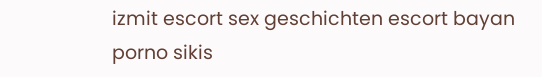izmit escort sex geschichten escort bayan porno sikis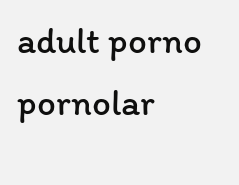adult porno pornolar